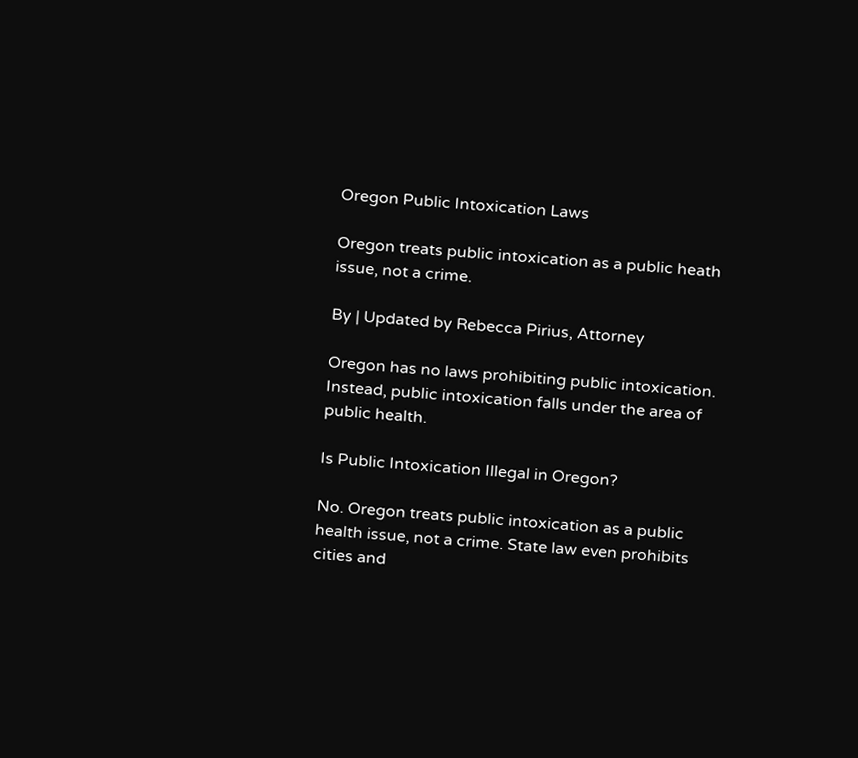Oregon Public Intoxication Laws

Oregon treats public intoxication as a public heath issue, not a crime.

By | Updated by Rebecca Pirius, Attorney

Oregon has no laws prohibiting public intoxication. Instead, public intoxication falls under the area of public health.

Is Public Intoxication Illegal in Oregon?

No. Oregon treats public intoxication as a public health issue, not a crime. State law even prohibits cities and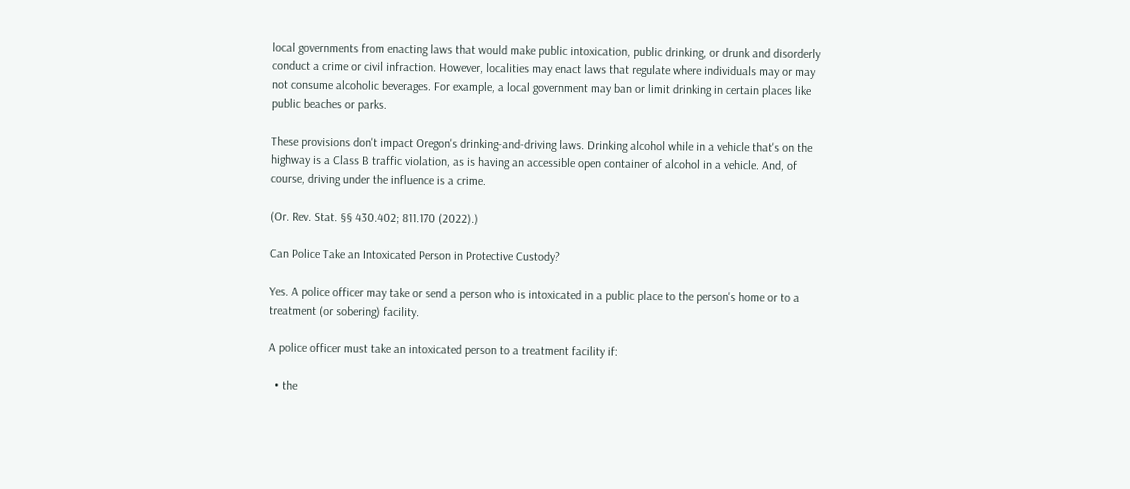local governments from enacting laws that would make public intoxication, public drinking, or drunk and disorderly conduct a crime or civil infraction. However, localities may enact laws that regulate where individuals may or may not consume alcoholic beverages. For example, a local government may ban or limit drinking in certain places like public beaches or parks.

These provisions don't impact Oregon's drinking-and-driving laws. Drinking alcohol while in a vehicle that's on the highway is a Class B traffic violation, as is having an accessible open container of alcohol in a vehicle. And, of course, driving under the influence is a crime.

(Or. Rev. Stat. §§ 430.402; 811.170 (2022).)

Can Police Take an Intoxicated Person in Protective Custody?

Yes. A police officer may take or send a person who is intoxicated in a public place to the person's home or to a treatment (or sobering) facility.

A police officer must take an intoxicated person to a treatment facility if:

  • the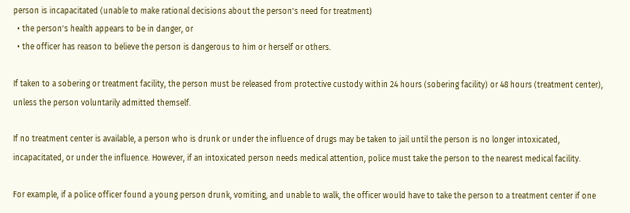person is incapacitated (unable to make rational decisions about the person's need for treatment)
  • the person's health appears to be in danger, or
  • the officer has reason to believe the person is dangerous to him or herself or others.

If taken to a sobering or treatment facility, the person must be released from protective custody within 24 hours (sobering facility) or 48 hours (treatment center), unless the person voluntarily admitted themself.

If no treatment center is available, a person who is drunk or under the influence of drugs may be taken to jail until the person is no longer intoxicated, incapacitated, or under the influence. However, if an intoxicated person needs medical attention, police must take the person to the nearest medical facility.

For example, if a police officer found a young person drunk, vomiting, and unable to walk, the officer would have to take the person to a treatment center if one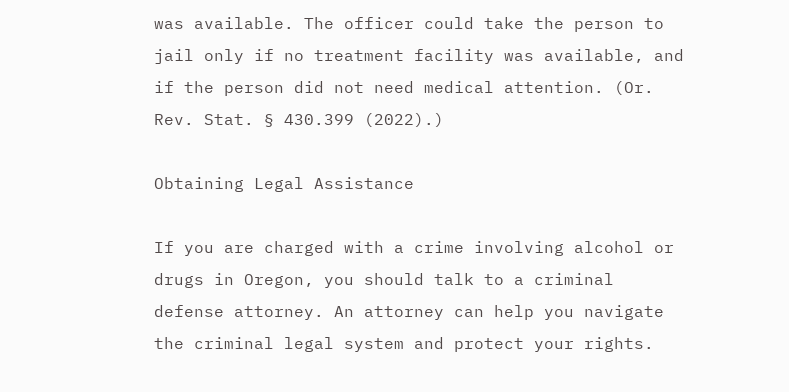was available. The officer could take the person to jail only if no treatment facility was available, and if the person did not need medical attention. (Or. Rev. Stat. § 430.399 (2022).)

Obtaining Legal Assistance

If you are charged with a crime involving alcohol or drugs in Oregon, you should talk to a criminal defense attorney. An attorney can help you navigate the criminal legal system and protect your rights.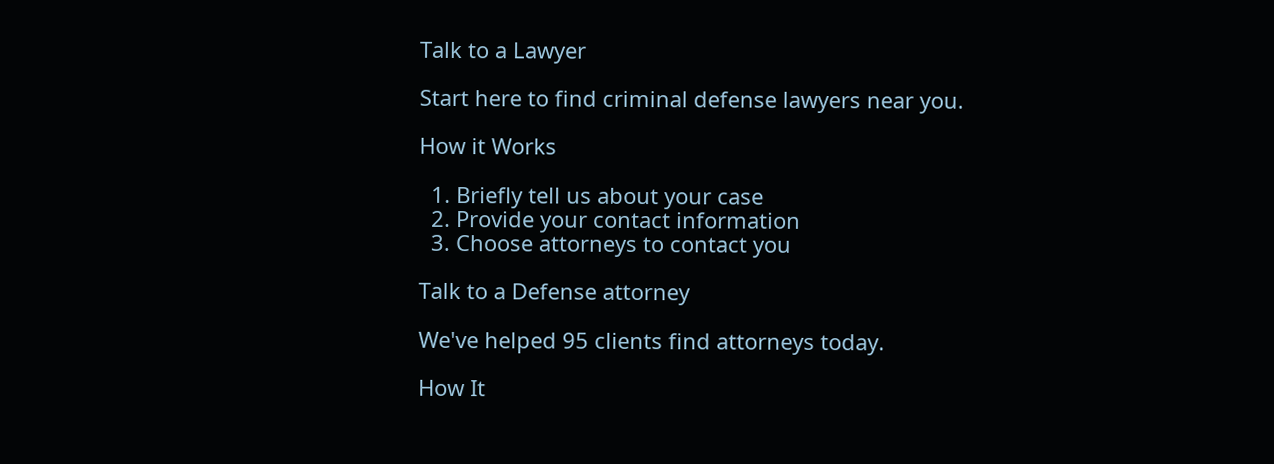Talk to a Lawyer

Start here to find criminal defense lawyers near you.

How it Works

  1. Briefly tell us about your case
  2. Provide your contact information
  3. Choose attorneys to contact you

Talk to a Defense attorney

We've helped 95 clients find attorneys today.

How It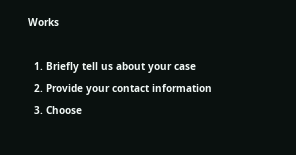Works

  1. Briefly tell us about your case
  2. Provide your contact information
  3. Choose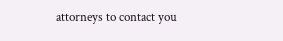attorneys to contact you